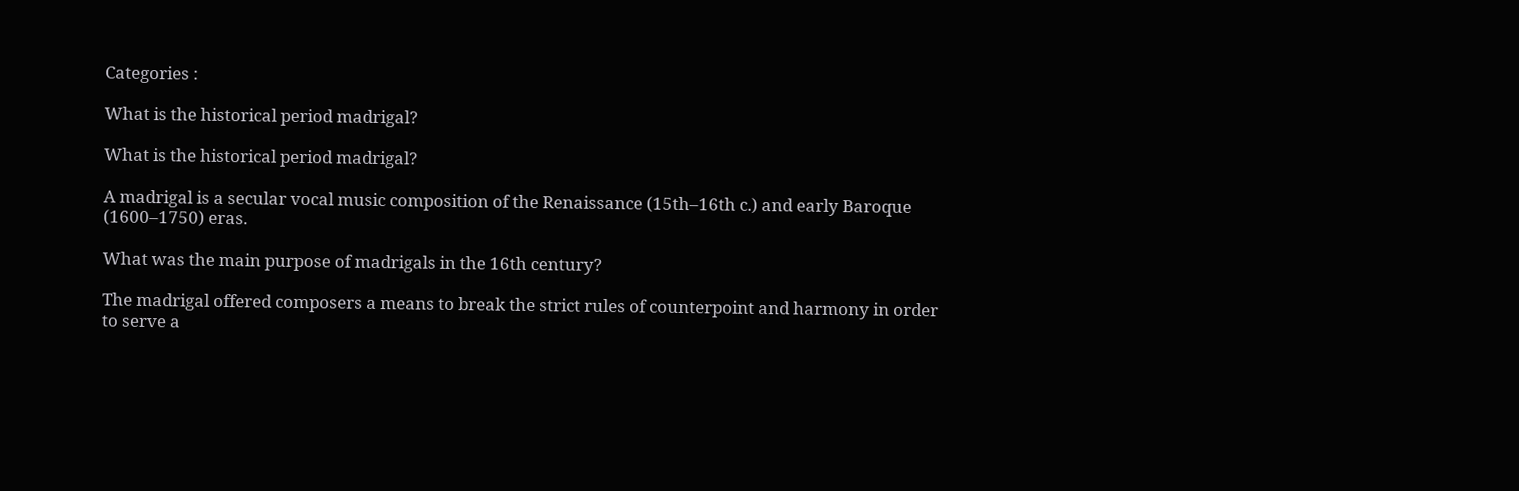Categories :

What is the historical period madrigal?

What is the historical period madrigal?

A madrigal is a secular vocal music composition of the Renaissance (15th–16th c.) and early Baroque (1600–1750) eras.

What was the main purpose of madrigals in the 16th century?

The madrigal offered composers a means to break the strict rules of counterpoint and harmony in order to serve a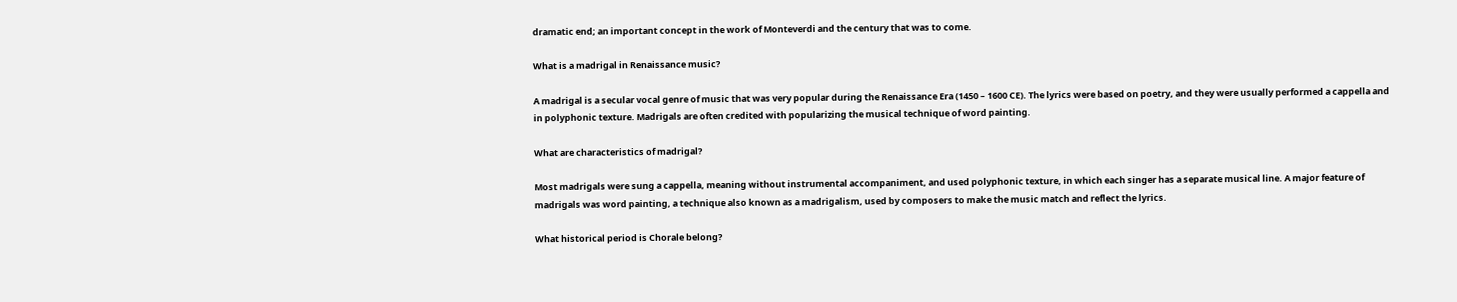dramatic end; an important concept in the work of Monteverdi and the century that was to come.

What is a madrigal in Renaissance music?

A madrigal is a secular vocal genre of music that was very popular during the Renaissance Era (1450 – 1600 CE). The lyrics were based on poetry, and they were usually performed a cappella and in polyphonic texture. Madrigals are often credited with popularizing the musical technique of word painting.

What are characteristics of madrigal?

Most madrigals were sung a cappella, meaning without instrumental accompaniment, and used polyphonic texture, in which each singer has a separate musical line. A major feature of madrigals was word painting, a technique also known as a madrigalism, used by composers to make the music match and reflect the lyrics.

What historical period is Chorale belong?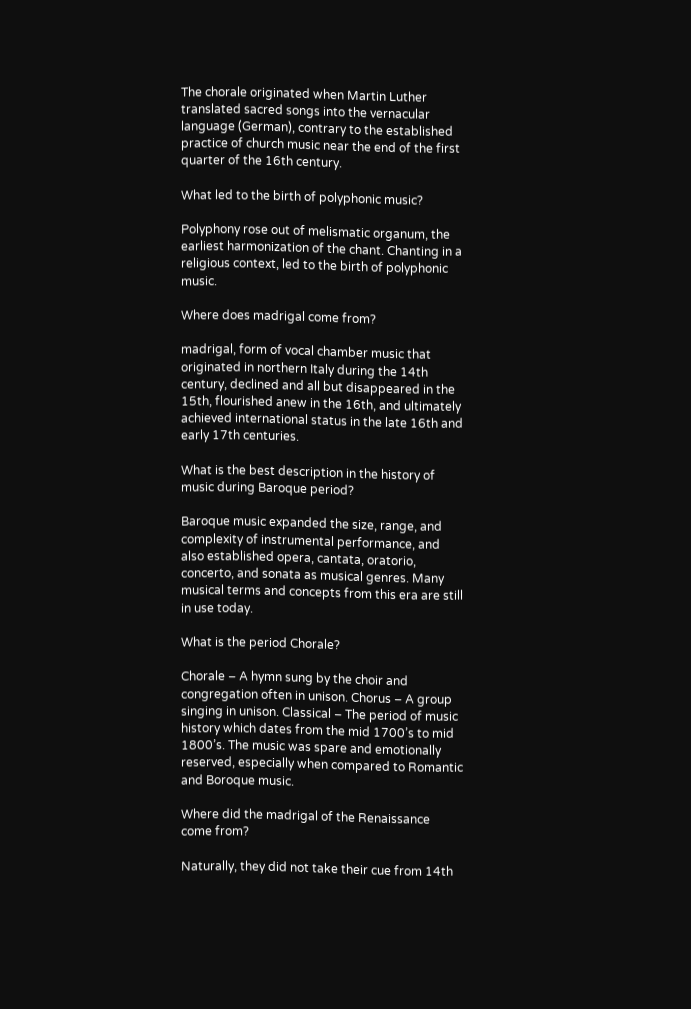The chorale originated when Martin Luther translated sacred songs into the vernacular language (German), contrary to the established practice of church music near the end of the first quarter of the 16th century.

What led to the birth of polyphonic music?

Polyphony rose out of melismatic organum, the earliest harmonization of the chant. Chanting in a religious context, led to the birth of polyphonic music.

Where does madrigal come from?

madrigal, form of vocal chamber music that originated in northern Italy during the 14th century, declined and all but disappeared in the 15th, flourished anew in the 16th, and ultimately achieved international status in the late 16th and early 17th centuries.

What is the best description in the history of music during Baroque period?

Baroque music expanded the size, range, and complexity of instrumental performance, and also established opera, cantata, oratorio, concerto, and sonata as musical genres. Many musical terms and concepts from this era are still in use today.

What is the period Chorale?

Chorale – A hymn sung by the choir and congregation often in unison. Chorus – A group singing in unison. Classical – The period of music history which dates from the mid 1700’s to mid 1800’s. The music was spare and emotionally reserved, especially when compared to Romantic and Boroque music.

Where did the madrigal of the Renaissance come from?

Naturally, they did not take their cue from 14th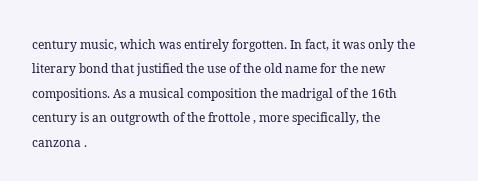century music, which was entirely forgotten. In fact, it was only the literary bond that justified the use of the old name for the new compositions. As a musical composition the madrigal of the 16th century is an outgrowth of the frottole , more specifically, the canzona .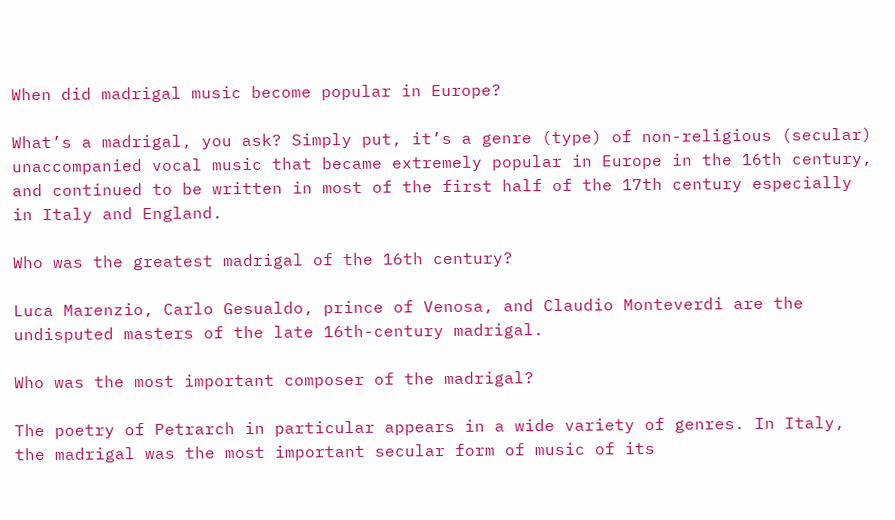When did madrigal music become popular in Europe?

What’s a madrigal, you ask? Simply put, it’s a genre (type) of non-religious (secular) unaccompanied vocal music that became extremely popular in Europe in the 16th century, and continued to be written in most of the first half of the 17th century especially in Italy and England.

Who was the greatest madrigal of the 16th century?

Luca Marenzio, Carlo Gesualdo, prince of Venosa, and Claudio Monteverdi are the undisputed masters of the late 16th-century madrigal.

Who was the most important composer of the madrigal?

The poetry of Petrarch in particular appears in a wide variety of genres. In Italy, the madrigal was the most important secular form of music of its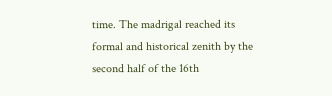time. The madrigal reached its formal and historical zenith by the second half of the 16th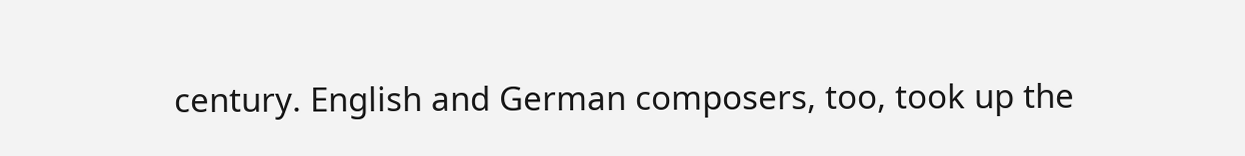century. English and German composers, too, took up the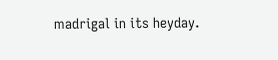madrigal in its heyday.